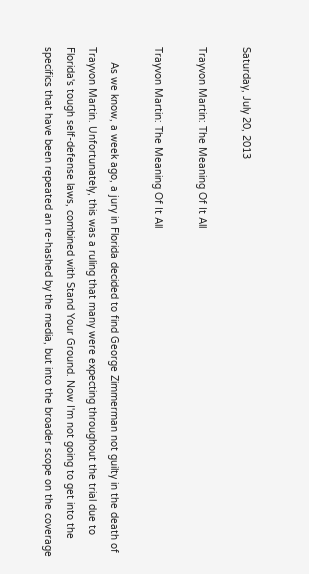Saturday, July 20, 2013

Trayvon Martin: The Meaning Of It All

Trayvon Martin: The Meaning Of It All

     As we know, a week ago, a jury in Florida decided to find George Zimmerman not guilty in the death of Trayvon Martin. Unfortunately, this was a ruling that many were expecting throughout the trial due to Florida's tough self-defense laws, combined with Stand Your Ground. Now I'm not going to get into the specifics that have been repeated an re-hashed by the media, but into the broader scope on the coverage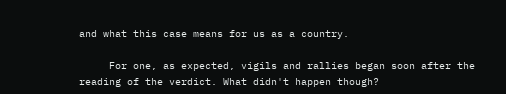and what this case means for us as a country.

     For one, as expected, vigils and rallies began soon after the reading of the verdict. What didn't happen though?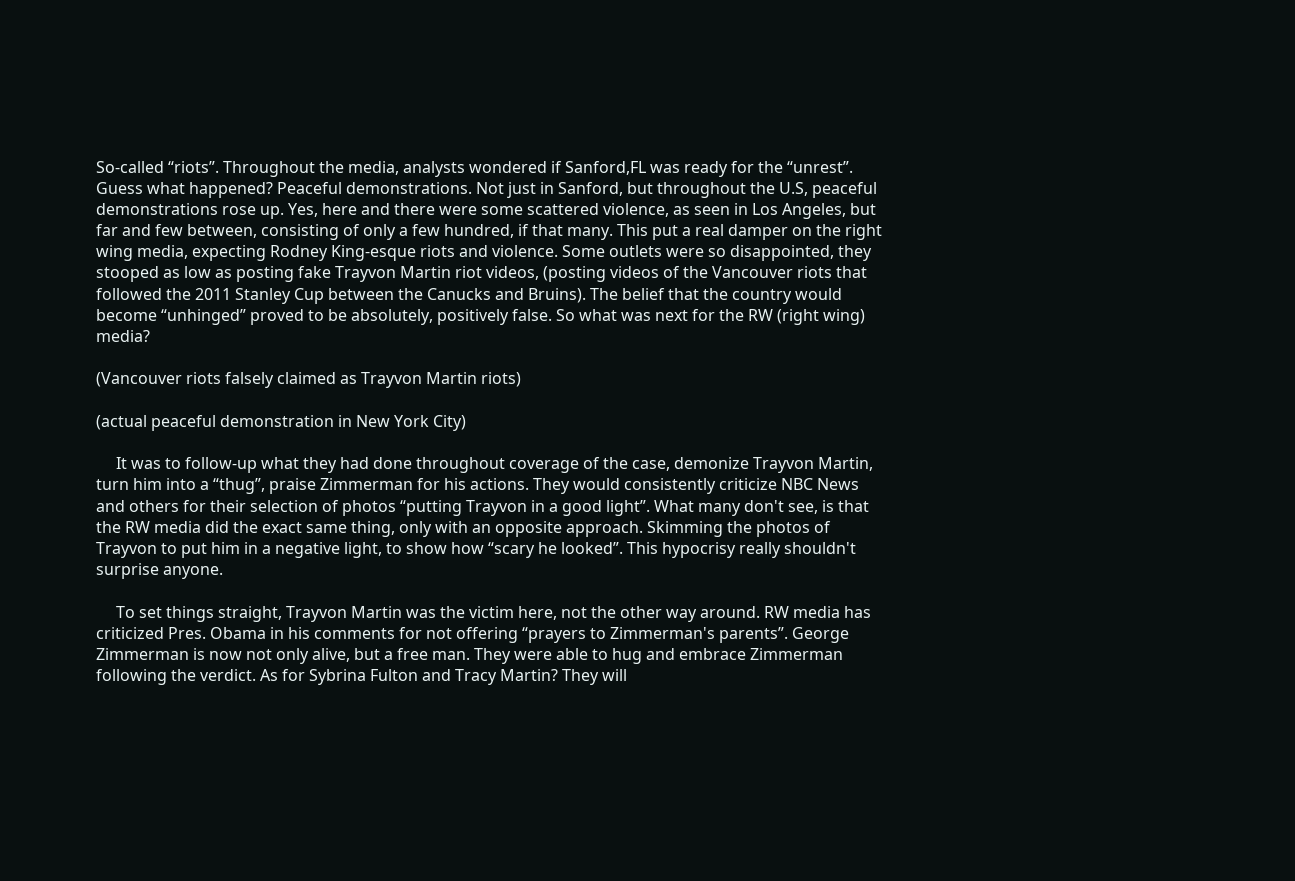So-called “riots”. Throughout the media, analysts wondered if Sanford,FL was ready for the “unrest”. Guess what happened? Peaceful demonstrations. Not just in Sanford, but throughout the U.S, peaceful demonstrations rose up. Yes, here and there were some scattered violence, as seen in Los Angeles, but far and few between, consisting of only a few hundred, if that many. This put a real damper on the right wing media, expecting Rodney King-esque riots and violence. Some outlets were so disappointed, they stooped as low as posting fake Trayvon Martin riot videos, (posting videos of the Vancouver riots that followed the 2011 Stanley Cup between the Canucks and Bruins). The belief that the country would become “unhinged” proved to be absolutely, positively false. So what was next for the RW (right wing) media?

(Vancouver riots falsely claimed as Trayvon Martin riots)

(actual peaceful demonstration in New York City)

     It was to follow-up what they had done throughout coverage of the case, demonize Trayvon Martin, turn him into a “thug”, praise Zimmerman for his actions. They would consistently criticize NBC News and others for their selection of photos “putting Trayvon in a good light”. What many don't see, is that the RW media did the exact same thing, only with an opposite approach. Skimming the photos of Trayvon to put him in a negative light, to show how “scary he looked”. This hypocrisy really shouldn't surprise anyone.

     To set things straight, Trayvon Martin was the victim here, not the other way around. RW media has criticized Pres. Obama in his comments for not offering “prayers to Zimmerman's parents”. George Zimmerman is now not only alive, but a free man. They were able to hug and embrace Zimmerman following the verdict. As for Sybrina Fulton and Tracy Martin? They will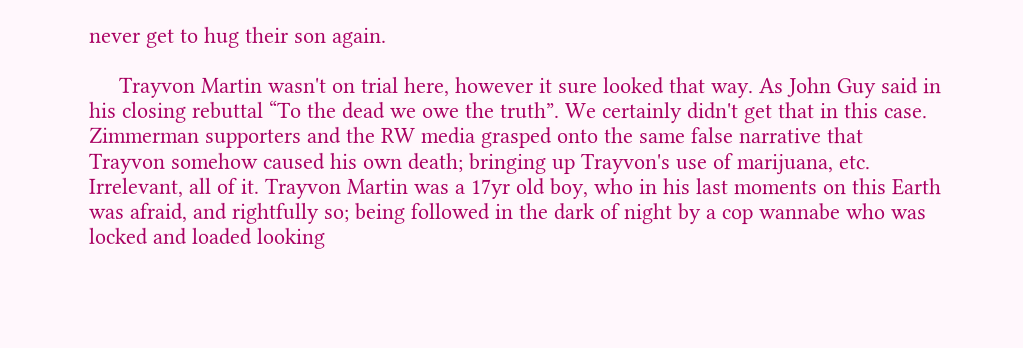never get to hug their son again.

     Trayvon Martin wasn't on trial here, however it sure looked that way. As John Guy said in his closing rebuttal “To the dead we owe the truth”. We certainly didn't get that in this case. Zimmerman supporters and the RW media grasped onto the same false narrative that Trayvon somehow caused his own death; bringing up Trayvon's use of marijuana, etc. Irrelevant, all of it. Trayvon Martin was a 17yr old boy, who in his last moments on this Earth was afraid, and rightfully so; being followed in the dark of night by a cop wannabe who was locked and loaded looking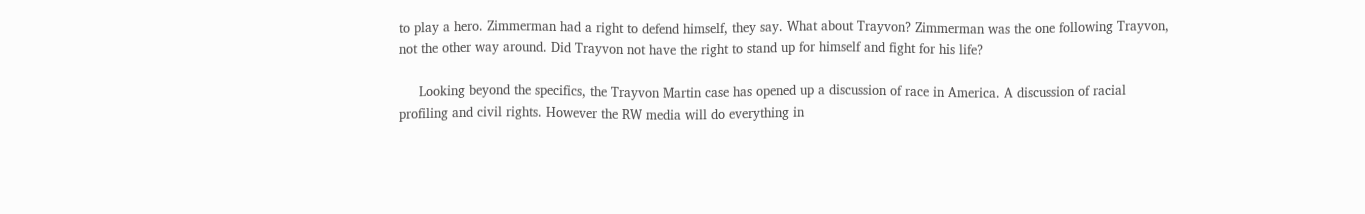to play a hero. Zimmerman had a right to defend himself, they say. What about Trayvon? Zimmerman was the one following Trayvon, not the other way around. Did Trayvon not have the right to stand up for himself and fight for his life?

     Looking beyond the specifics, the Trayvon Martin case has opened up a discussion of race in America. A discussion of racial profiling and civil rights. However the RW media will do everything in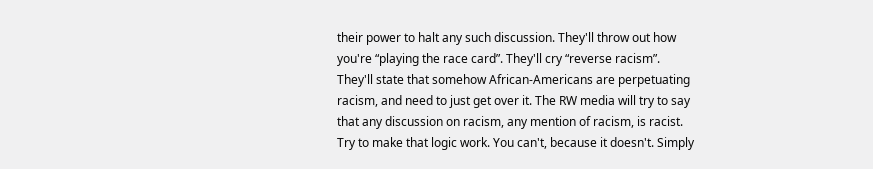their power to halt any such discussion. They'll throw out how you're “playing the race card”. They'll cry “reverse racism”. They'll state that somehow African-Americans are perpetuating racism, and need to just get over it. The RW media will try to say that any discussion on racism, any mention of racism, is racist. Try to make that logic work. You can't, because it doesn't. Simply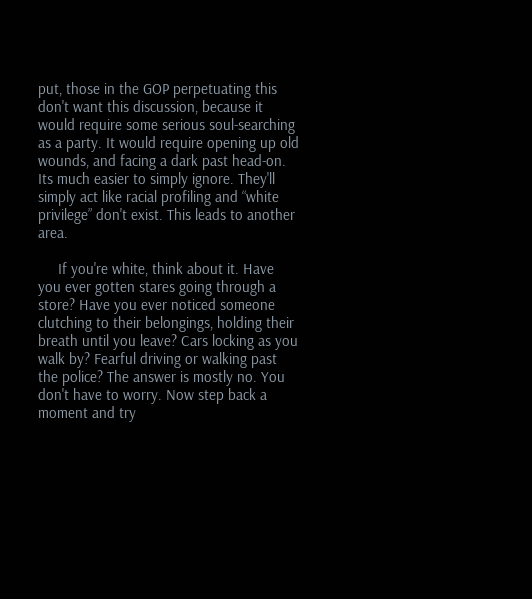put, those in the GOP perpetuating this don't want this discussion, because it would require some serious soul-searching as a party. It would require opening up old wounds, and facing a dark past head-on. Its much easier to simply ignore. They'll simply act like racial profiling and “white privilege” don't exist. This leads to another area.

     If you're white, think about it. Have you ever gotten stares going through a store? Have you ever noticed someone clutching to their belongings, holding their breath until you leave? Cars locking as you walk by? Fearful driving or walking past the police? The answer is mostly no. You don't have to worry. Now step back a moment and try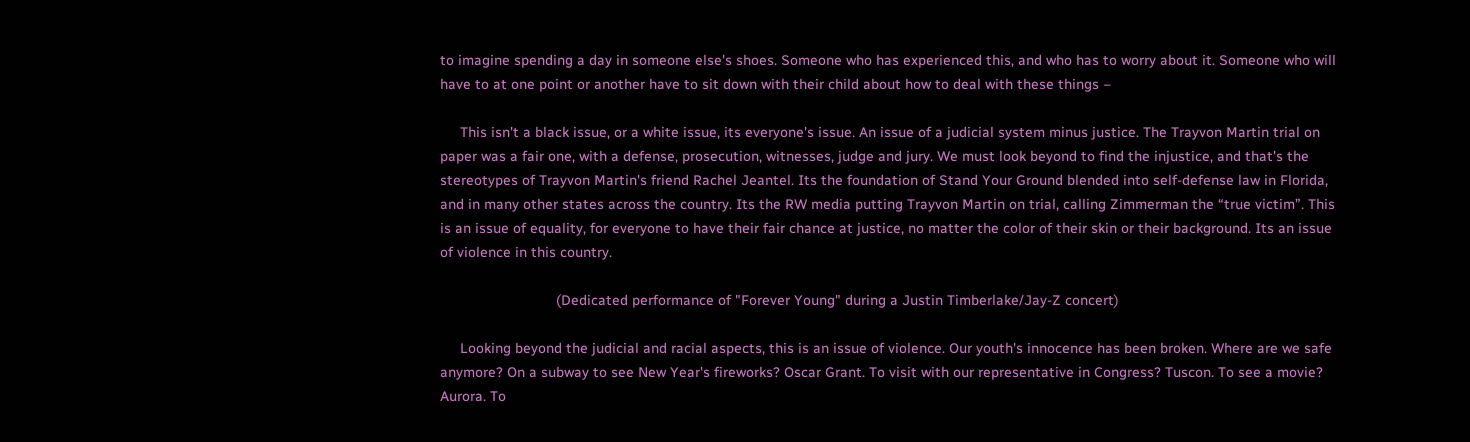to imagine spending a day in someone else's shoes. Someone who has experienced this, and who has to worry about it. Someone who will have to at one point or another have to sit down with their child about how to deal with these things –

     This isn't a black issue, or a white issue, its everyone's issue. An issue of a judicial system minus justice. The Trayvon Martin trial on paper was a fair one, with a defense, prosecution, witnesses, judge and jury. We must look beyond to find the injustice, and that's the stereotypes of Trayvon Martin's friend Rachel Jeantel. Its the foundation of Stand Your Ground blended into self-defense law in Florida, and in many other states across the country. Its the RW media putting Trayvon Martin on trial, calling Zimmerman the “true victim”. This is an issue of equality, for everyone to have their fair chance at justice, no matter the color of their skin or their background. Its an issue of violence in this country.

                             (Dedicated performance of "Forever Young" during a Justin Timberlake/Jay-Z concert)

     Looking beyond the judicial and racial aspects, this is an issue of violence. Our youth's innocence has been broken. Where are we safe anymore? On a subway to see New Year's fireworks? Oscar Grant. To visit with our representative in Congress? Tuscon. To see a movie? Aurora. To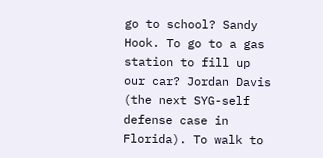go to school? Sandy Hook. To go to a gas station to fill up our car? Jordan Davis (the next SYG-self defense case in Florida). To walk to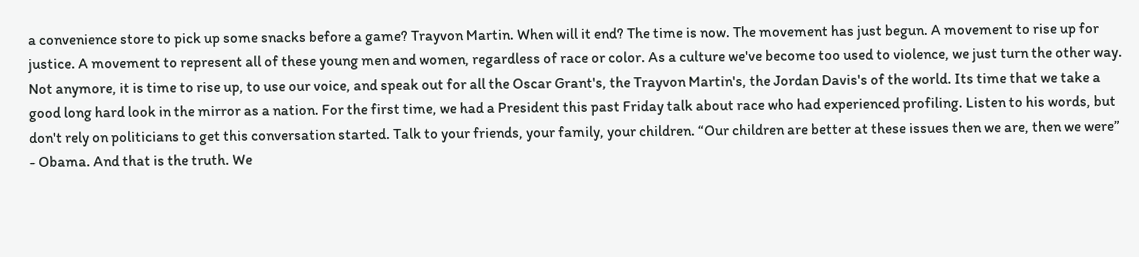a convenience store to pick up some snacks before a game? Trayvon Martin. When will it end? The time is now. The movement has just begun. A movement to rise up for justice. A movement to represent all of these young men and women, regardless of race or color. As a culture we've become too used to violence, we just turn the other way. Not anymore, it is time to rise up, to use our voice, and speak out for all the Oscar Grant's, the Trayvon Martin's, the Jordan Davis's of the world. Its time that we take a good long hard look in the mirror as a nation. For the first time, we had a President this past Friday talk about race who had experienced profiling. Listen to his words, but don't rely on politicians to get this conversation started. Talk to your friends, your family, your children. “Our children are better at these issues then we are, then we were” - Obama. And that is the truth. We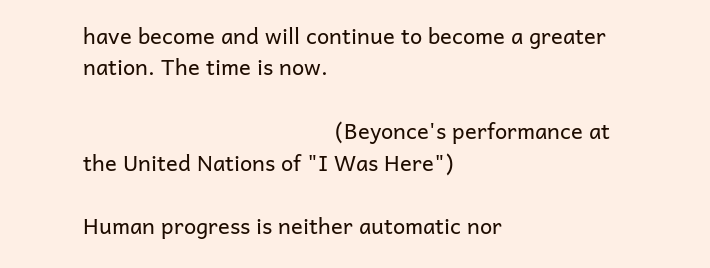have become and will continue to become a greater nation. The time is now.

                                          (Beyonce's performance at the United Nations of "I Was Here")

Human progress is neither automatic nor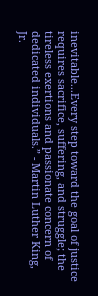inevitable...Every step toward the goal of justice requires sacrifice, suffering, and struggle; the tireless exertions and passionate concern of dedicated individuals.” - Martin Luther King, Jr.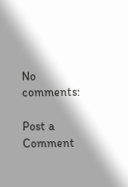No comments:

Post a Comment